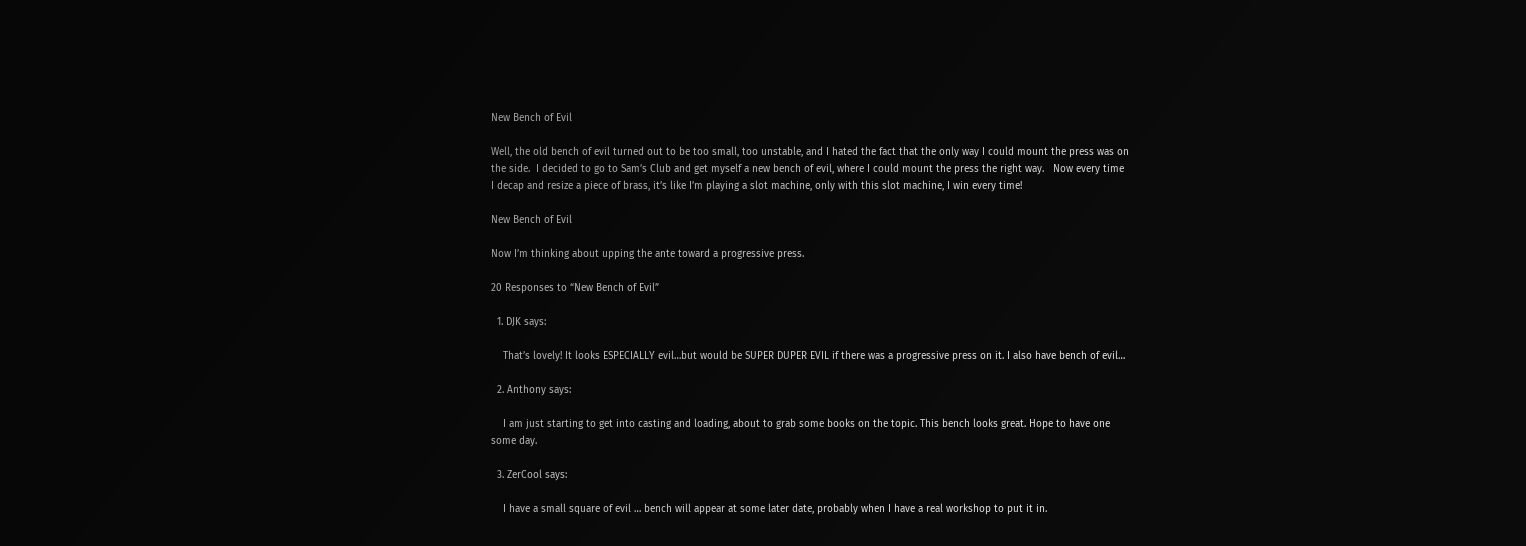New Bench of Evil

Well, the old bench of evil turned out to be too small, too unstable, and I hated the fact that the only way I could mount the press was on the side.  I decided to go to Sam’s Club and get myself a new bench of evil, where I could mount the press the right way.   Now every time I decap and resize a piece of brass, it’s like I’m playing a slot machine, only with this slot machine, I win every time!

New Bench of Evil

Now I’m thinking about upping the ante toward a progressive press.

20 Responses to “New Bench of Evil”

  1. DJK says:

    That’s lovely! It looks ESPECIALLY evil…but would be SUPER DUPER EVIL if there was a progressive press on it. I also have bench of evil…

  2. Anthony says:

    I am just starting to get into casting and loading, about to grab some books on the topic. This bench looks great. Hope to have one some day.

  3. ZerCool says:

    I have a small square of evil … bench will appear at some later date, probably when I have a real workshop to put it in.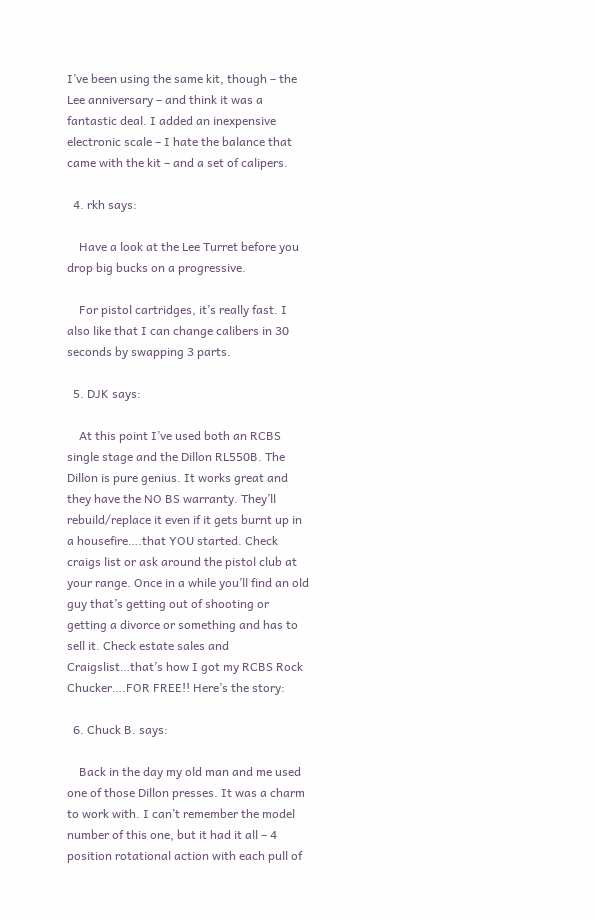I’ve been using the same kit, though – the Lee anniversary – and think it was a fantastic deal. I added an inexpensive electronic scale – I hate the balance that came with the kit – and a set of calipers.

  4. rkh says:

    Have a look at the Lee Turret before you drop big bucks on a progressive.

    For pistol cartridges, it’s really fast. I also like that I can change calibers in 30 seconds by swapping 3 parts.

  5. DJK says:

    At this point I’ve used both an RCBS single stage and the Dillon RL550B. The Dillon is pure genius. It works great and they have the NO BS warranty. They’ll rebuild/replace it even if it gets burnt up in a housefire….that YOU started. Check craigs list or ask around the pistol club at your range. Once in a while you’ll find an old guy that’s getting out of shooting or getting a divorce or something and has to sell it. Check estate sales and Craigslist…that’s how I got my RCBS Rock Chucker….FOR FREE!! Here’s the story:

  6. Chuck B. says:

    Back in the day my old man and me used one of those Dillon presses. It was a charm to work with. I can’t remember the model number of this one, but it had it all – 4 position rotational action with each pull of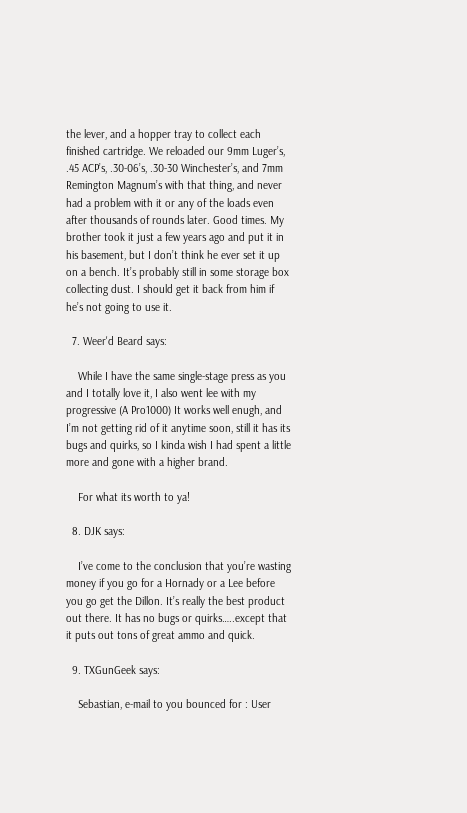the lever, and a hopper tray to collect each finished cartridge. We reloaded our 9mm Luger’s, .45 ACP’s, .30-06’s, .30-30 Winchester’s, and 7mm Remington Magnum’s with that thing, and never had a problem with it or any of the loads even after thousands of rounds later. Good times. My brother took it just a few years ago and put it in his basement, but I don’t think he ever set it up on a bench. It’s probably still in some storage box collecting dust. I should get it back from him if he’s not going to use it.

  7. Weer'd Beard says:

    While I have the same single-stage press as you and I totally love it, I also went lee with my progressive (A Pro1000) It works well enugh, and I’m not getting rid of it anytime soon, still it has its bugs and quirks, so I kinda wish I had spent a little more and gone with a higher brand.

    For what its worth to ya!

  8. DJK says:

    I’ve come to the conclusion that you’re wasting money if you go for a Hornady or a Lee before you go get the Dillon. It’s really the best product out there. It has no bugs or quirks…..except that it puts out tons of great ammo and quick.

  9. TXGunGeek says:

    Sebastian, e-mail to you bounced for : User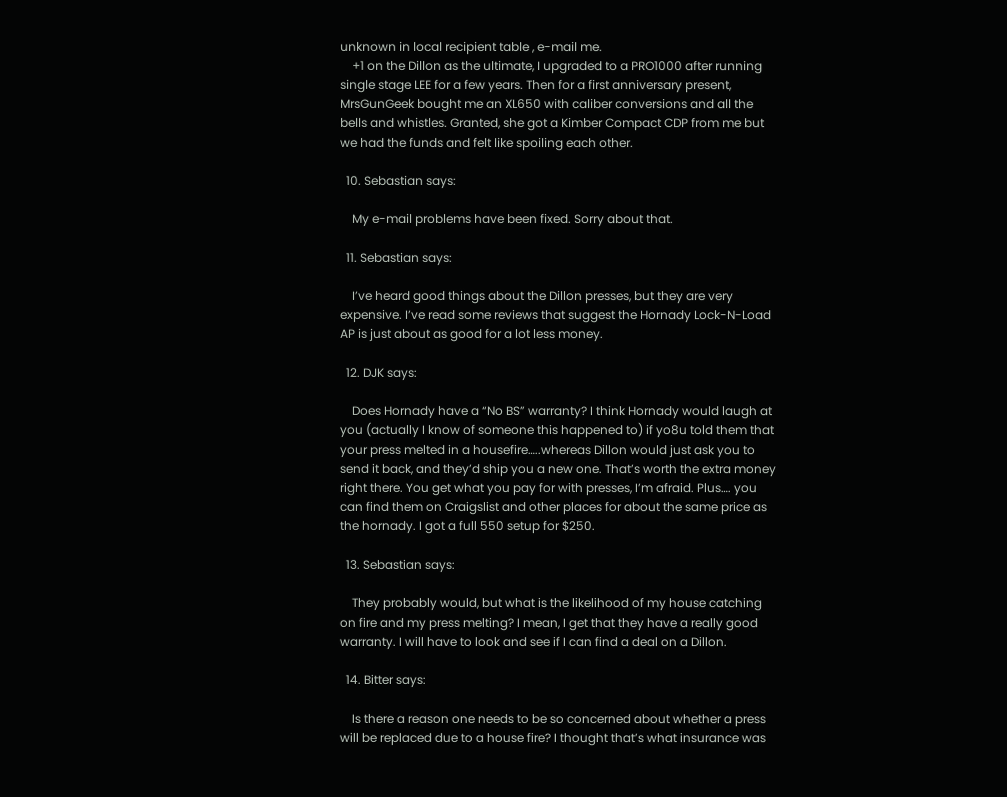unknown in local recipient table , e-mail me.
    +1 on the Dillon as the ultimate, I upgraded to a PRO1000 after running single stage LEE for a few years. Then for a first anniversary present, MrsGunGeek bought me an XL650 with caliber conversions and all the bells and whistles. Granted, she got a Kimber Compact CDP from me but we had the funds and felt like spoiling each other.

  10. Sebastian says:

    My e-mail problems have been fixed. Sorry about that.

  11. Sebastian says:

    I’ve heard good things about the Dillon presses, but they are very expensive. I’ve read some reviews that suggest the Hornady Lock-N-Load AP is just about as good for a lot less money.

  12. DJK says:

    Does Hornady have a “No BS” warranty? I think Hornady would laugh at you (actually I know of someone this happened to) if yo8u told them that your press melted in a housefire…..whereas Dillon would just ask you to send it back, and they’d ship you a new one. That’s worth the extra money right there. You get what you pay for with presses, I’m afraid. Plus…. you can find them on Craigslist and other places for about the same price as the hornady. I got a full 550 setup for $250.

  13. Sebastian says:

    They probably would, but what is the likelihood of my house catching on fire and my press melting? I mean, I get that they have a really good warranty. I will have to look and see if I can find a deal on a Dillon.

  14. Bitter says:

    Is there a reason one needs to be so concerned about whether a press will be replaced due to a house fire? I thought that’s what insurance was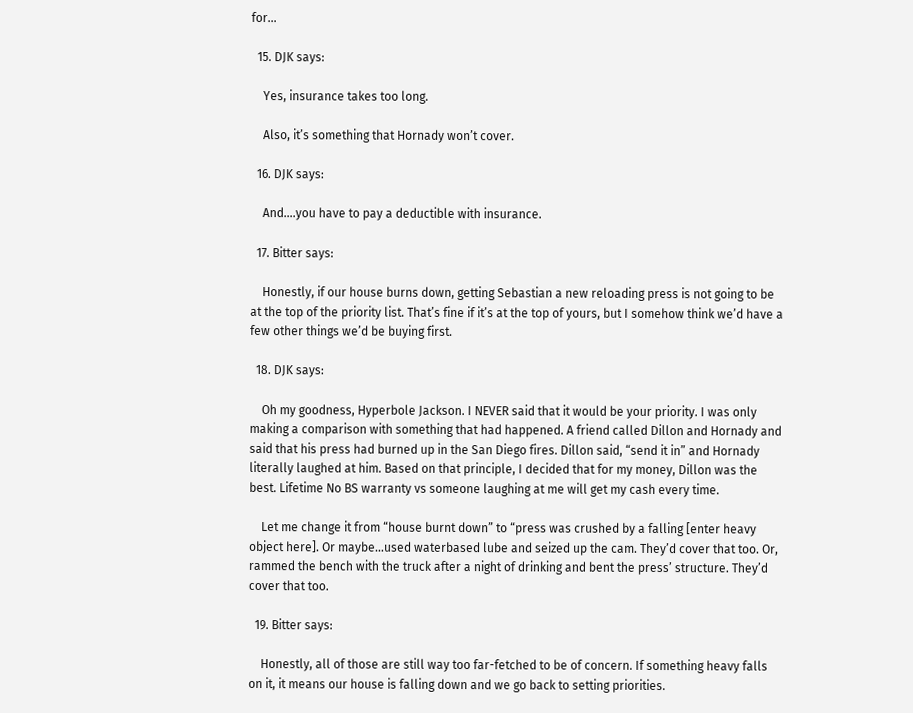for…

  15. DJK says:

    Yes, insurance takes too long.

    Also, it’s something that Hornady won’t cover.

  16. DJK says:

    And….you have to pay a deductible with insurance.

  17. Bitter says:

    Honestly, if our house burns down, getting Sebastian a new reloading press is not going to be at the top of the priority list. That’s fine if it’s at the top of yours, but I somehow think we’d have a few other things we’d be buying first.

  18. DJK says:

    Oh my goodness, Hyperbole Jackson. I NEVER said that it would be your priority. I was only making a comparison with something that had happened. A friend called Dillon and Hornady and said that his press had burned up in the San Diego fires. Dillon said, “send it in” and Hornady literally laughed at him. Based on that principle, I decided that for my money, Dillon was the best. Lifetime No BS warranty vs someone laughing at me will get my cash every time.

    Let me change it from “house burnt down” to “press was crushed by a falling [enter heavy object here]. Or maybe…used waterbased lube and seized up the cam. They’d cover that too. Or, rammed the bench with the truck after a night of drinking and bent the press’ structure. They’d cover that too.

  19. Bitter says:

    Honestly, all of those are still way too far-fetched to be of concern. If something heavy falls on it, it means our house is falling down and we go back to setting priorities.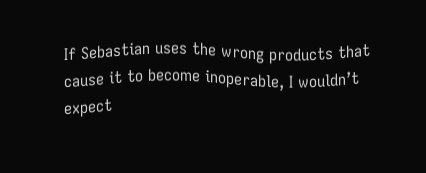If Sebastian uses the wrong products that cause it to become inoperable, I wouldn’t expect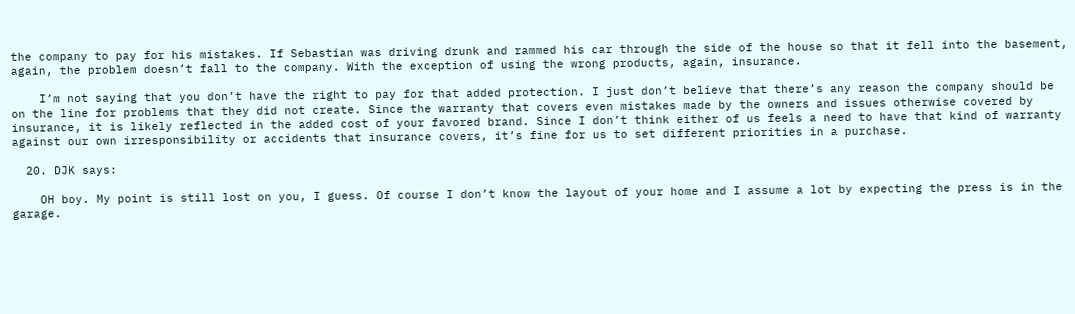the company to pay for his mistakes. If Sebastian was driving drunk and rammed his car through the side of the house so that it fell into the basement, again, the problem doesn’t fall to the company. With the exception of using the wrong products, again, insurance.

    I’m not saying that you don’t have the right to pay for that added protection. I just don’t believe that there’s any reason the company should be on the line for problems that they did not create. Since the warranty that covers even mistakes made by the owners and issues otherwise covered by insurance, it is likely reflected in the added cost of your favored brand. Since I don’t think either of us feels a need to have that kind of warranty against our own irresponsibility or accidents that insurance covers, it’s fine for us to set different priorities in a purchase.

  20. DJK says:

    OH boy. My point is still lost on you, I guess. Of course I don’t know the layout of your home and I assume a lot by expecting the press is in the garage.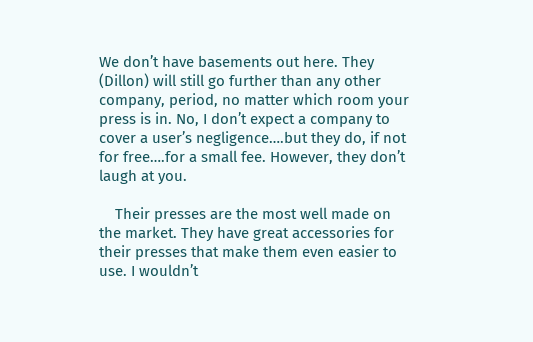We don’t have basements out here. They (Dillon) will still go further than any other company, period, no matter which room your press is in. No, I don’t expect a company to cover a user’s negligence….but they do, if not for free….for a small fee. However, they don’t laugh at you.

    Their presses are the most well made on the market. They have great accessories for their presses that make them even easier to use. I wouldn’t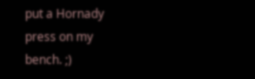put a Hornady press on my bench. ;)